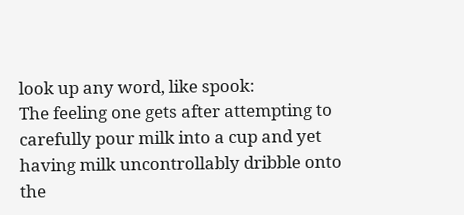look up any word, like spook:
The feeling one gets after attempting to carefully pour milk into a cup and yet having milk uncontrollably dribble onto the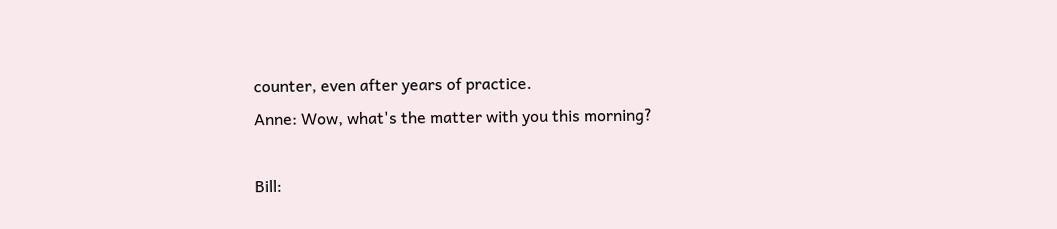counter, even after years of practice.
Anne: Wow, what's the matter with you this morning?

Bill: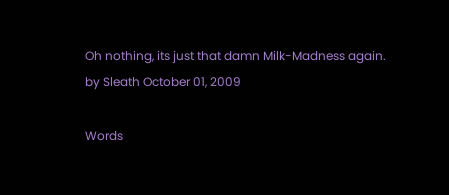Oh nothing, its just that damn Milk-Madness again.
by Sleath October 01, 2009

Words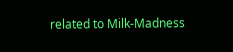related to Milk-Madness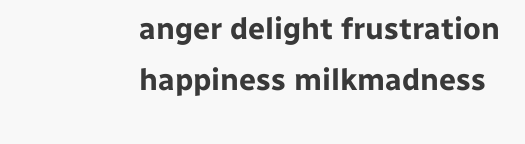anger delight frustration happiness milkmadness